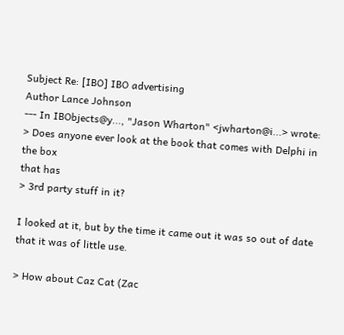Subject Re: [IBO] IBO advertising
Author Lance Johnson
--- In IBObjects@y..., "Jason Wharton" <jwharton@i...> wrote:
> Does anyone ever look at the book that comes with Delphi in the box
that has
> 3rd party stuff in it?

I looked at it, but by the time it came out it was so out of date
that it was of little use.

> How about Caz Cat (Zac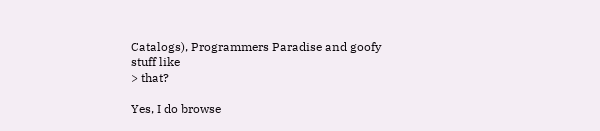Catalogs), Programmers Paradise and goofy
stuff like
> that?

Yes, I do browse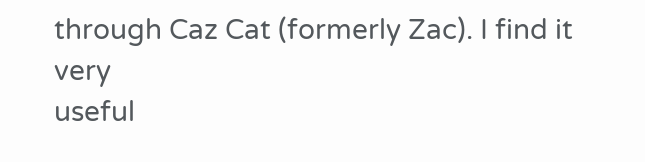through Caz Cat (formerly Zac). I find it very
useful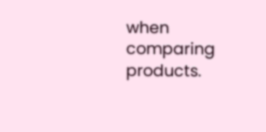when comparing products.